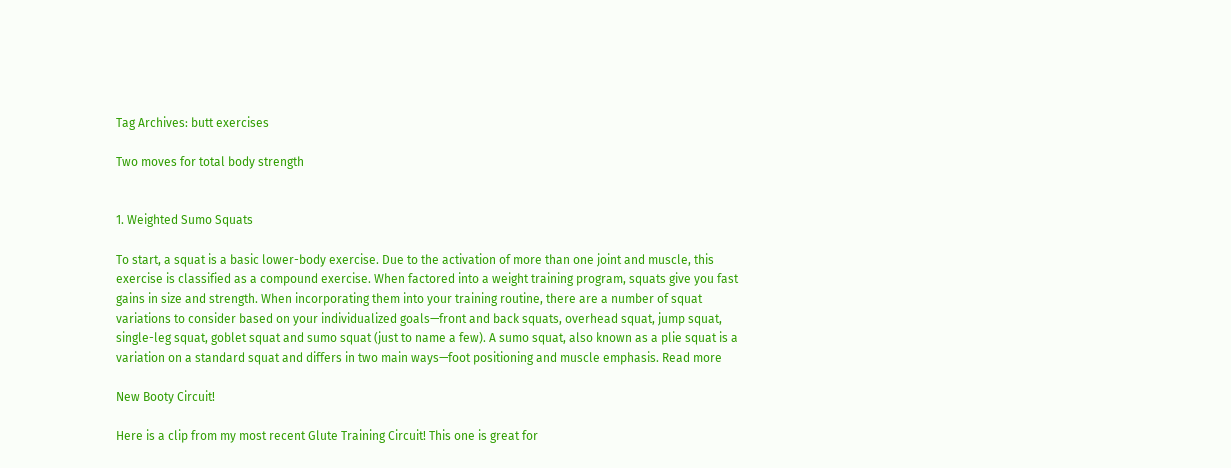Tag Archives: butt exercises

Two moves for total body strength


1. Weighted Sumo Squats

To start, a squat is a basic lower-body exercise. Due to the activation of more than one joint and muscle, this exercise is classified as a compound exercise. When factored into a weight training program, squats give you fast gains in size and strength. When incorporating them into your training routine, there are a number of squat variations to consider based on your individualized goals—front and back squats, overhead squat, jump squat, single-leg squat, goblet squat and sumo squat (just to name a few). A sumo squat, also known as a plie squat is a variation on a standard squat and differs in two main ways—foot positioning and muscle emphasis. Read more

New Booty Circuit!

Here is a clip from my most recent Glute Training Circuit! This one is great for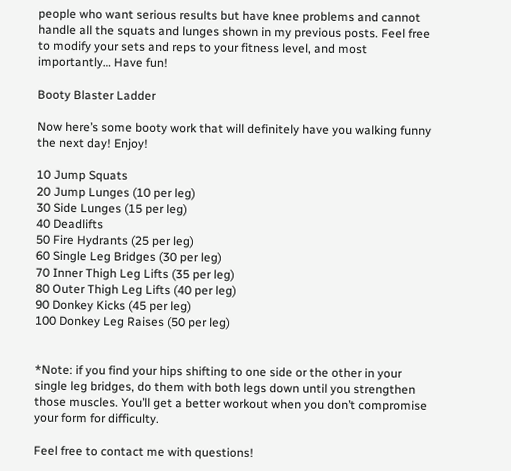people who want serious results but have knee problems and cannot handle all the squats and lunges shown in my previous posts. Feel free to modify your sets and reps to your fitness level, and most importantly… Have fun!

Booty Blaster Ladder

Now here’s some booty work that will definitely have you walking funny the next day! Enjoy!

10 Jump Squats
20 Jump Lunges (10 per leg)
30 Side Lunges (15 per leg)
40 Deadlifts
50 Fire Hydrants (25 per leg)
60 Single Leg Bridges (30 per leg)
70 Inner Thigh Leg Lifts (35 per leg)
80 Outer Thigh Leg Lifts (40 per leg)
90 Donkey Kicks (45 per leg)
100 Donkey Leg Raises (50 per leg)


*Note: if you find your hips shifting to one side or the other in your single leg bridges, do them with both legs down until you strengthen those muscles. You’ll get a better workout when you don’t compromise your form for difficulty.

Feel free to contact me with questions!